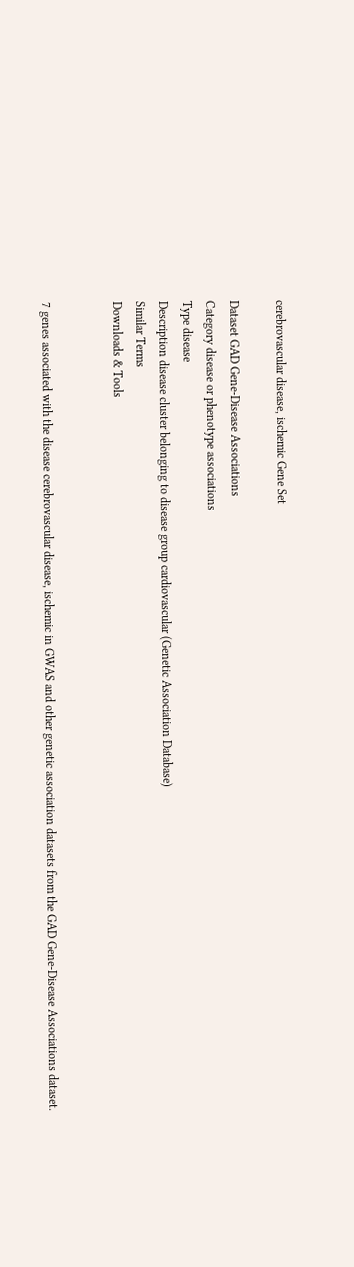cerebrovascular disease, ischemic Gene Set

Dataset GAD Gene-Disease Associations
Category disease or phenotype associations
Type disease
Description disease cluster belonging to disease group cardiovascular (Genetic Association Database)
Similar Terms
Downloads & Tools


7 genes associated with the disease cerebrovascular disease, ischemic in GWAS and other genetic association datasets from the GAD Gene-Disease Associations dataset.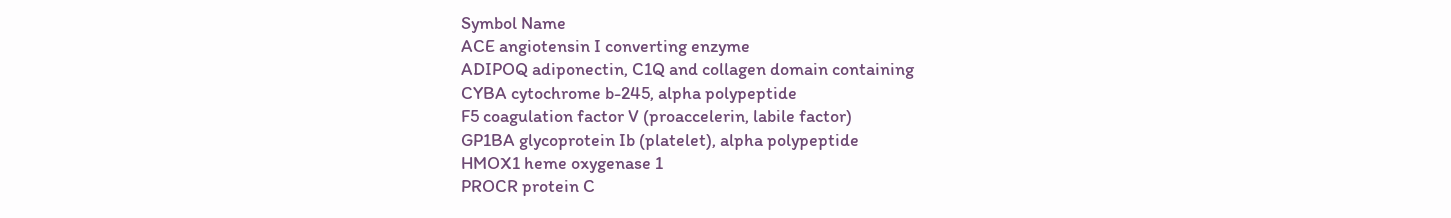Symbol Name
ACE angiotensin I converting enzyme
ADIPOQ adiponectin, C1Q and collagen domain containing
CYBA cytochrome b-245, alpha polypeptide
F5 coagulation factor V (proaccelerin, labile factor)
GP1BA glycoprotein Ib (platelet), alpha polypeptide
HMOX1 heme oxygenase 1
PROCR protein C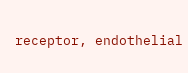receptor, endothelial